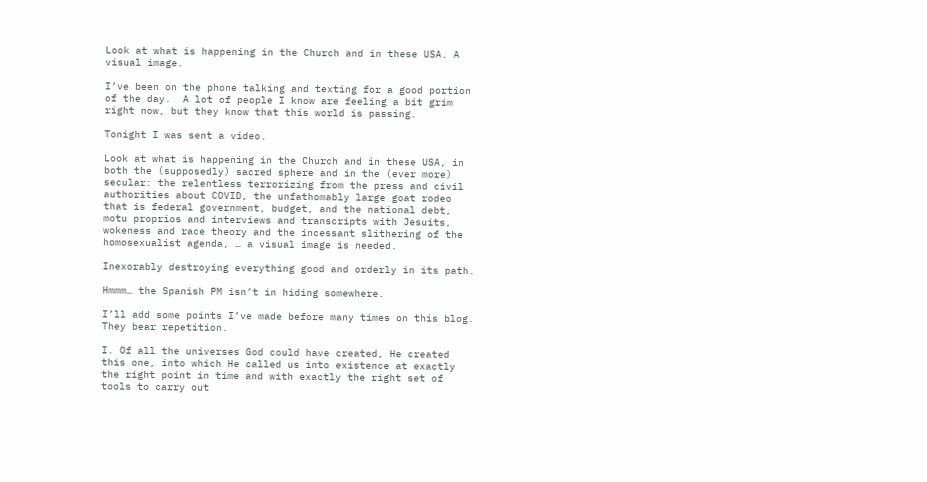Look at what is happening in the Church and in these USA. A visual image.

I’ve been on the phone talking and texting for a good portion of the day.  A lot of people I know are feeling a bit grim right now, but they know that this world is passing.

Tonight I was sent a video.

Look at what is happening in the Church and in these USA, in both the (supposedly) sacred sphere and in the (ever more) secular: the relentless terrorizing from the press and civil authorities about COVID, the unfathomably large goat rodeo that is federal government, budget, and the national debt, motu proprios and interviews and transcripts with Jesuits, wokeness and race theory and the incessant slithering of the homosexualist agenda, … a visual image is needed.

Inexorably destroying everything good and orderly in its path.

Hmmm… the Spanish PM isn’t in hiding somewhere.

I’ll add some points I’ve made before many times on this blog.  They bear repetition.

I. Of all the universes God could have created, He created this one, into which He called us into existence at exactly the right point in time and with exactly the right set of tools to carry out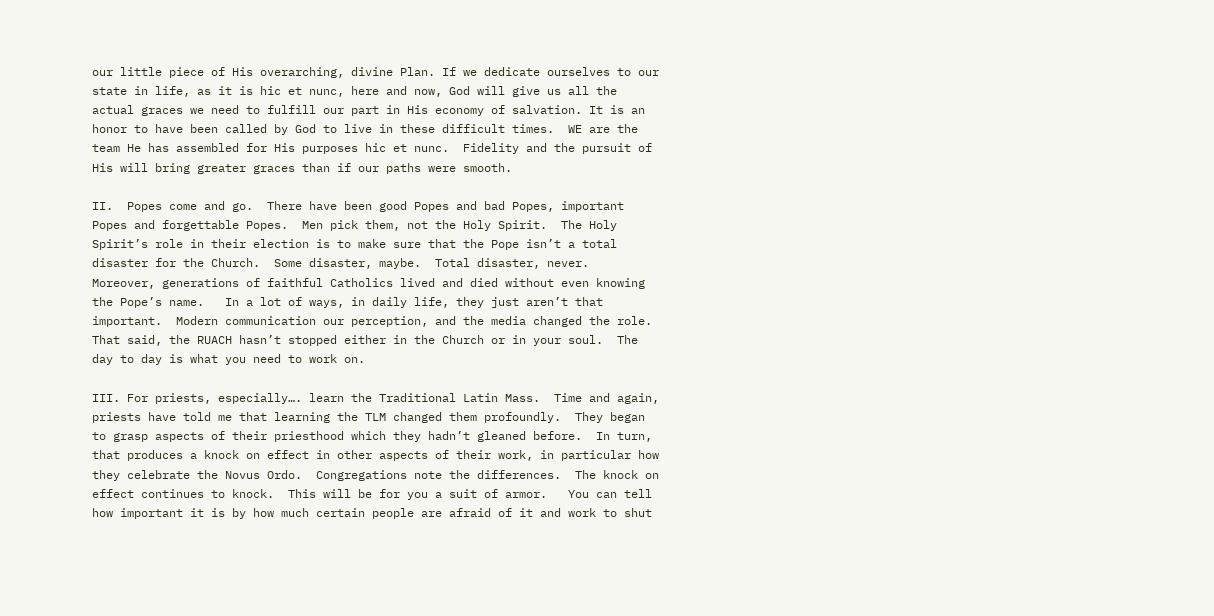our little piece of His overarching, divine Plan. If we dedicate ourselves to our state in life, as it is hic et nunc, here and now, God will give us all the actual graces we need to fulfill our part in His economy of salvation. It is an honor to have been called by God to live in these difficult times.  WE are the team He has assembled for His purposes hic et nunc.  Fidelity and the pursuit of His will bring greater graces than if our paths were smooth.

II.  Popes come and go.  There have been good Popes and bad Popes, important Popes and forgettable Popes.  Men pick them, not the Holy Spirit.  The Holy Spirit’s role in their election is to make sure that the Pope isn’t a total disaster for the Church.  Some disaster, maybe.  Total disaster, never.  Moreover, generations of faithful Catholics lived and died without even knowing the Pope’s name.   In a lot of ways, in daily life, they just aren’t that important.  Modern communication our perception, and the media changed the role.  That said, the RUACH hasn’t stopped either in the Church or in your soul.  The day to day is what you need to work on.

III. For priests, especially…. learn the Traditional Latin Mass.  Time and again, priests have told me that learning the TLM changed them profoundly.  They began to grasp aspects of their priesthood which they hadn’t gleaned before.  In turn, that produces a knock on effect in other aspects of their work, in particular how they celebrate the Novus Ordo.  Congregations note the differences.  The knock on effect continues to knock.  This will be for you a suit of armor.   You can tell how important it is by how much certain people are afraid of it and work to shut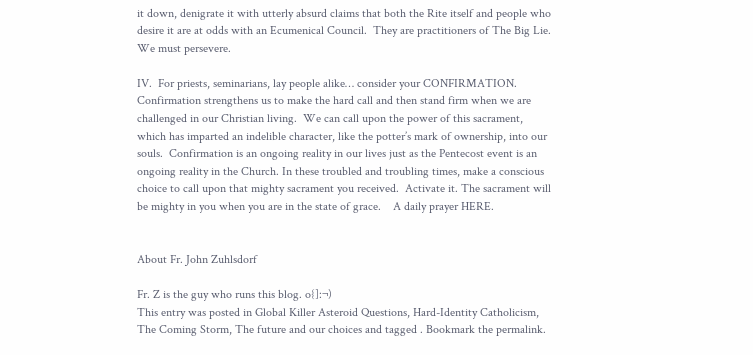it down, denigrate it with utterly absurd claims that both the Rite itself and people who desire it are at odds with an Ecumenical Council.  They are practitioners of The Big Lie.  We must persevere.

IV.  For priests, seminarians, lay people alike… consider your CONFIRMATION. Confirmation strengthens us to make the hard call and then stand firm when we are challenged in our Christian living.  We can call upon the power of this sacrament, which has imparted an indelible character, like the potter’s mark of ownership, into our souls.  Confirmation is an ongoing reality in our lives just as the Pentecost event is an ongoing reality in the Church. In these troubled and troubling times, make a conscious choice to call upon that mighty sacrament you received.  Activate it. The sacrament will be mighty in you when you are in the state of grace.    A daily prayer HERE.


About Fr. John Zuhlsdorf

Fr. Z is the guy who runs this blog. o{]:¬)
This entry was posted in Global Killer Asteroid Questions, Hard-Identity Catholicism, The Coming Storm, The future and our choices and tagged . Bookmark the permalink.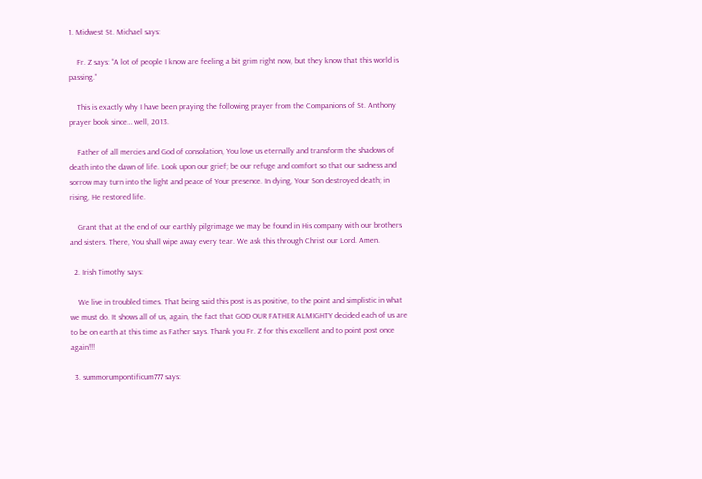1. Midwest St. Michael says:

    Fr. Z says: “A lot of people I know are feeling a bit grim right now, but they know that this world is passing.”

    This is exactly why I have been praying the following prayer from the Companions of St. Anthony prayer book since… well, 2013.

    Father of all mercies and God of consolation, You love us eternally and transform the shadows of death into the dawn of life. Look upon our grief; be our refuge and comfort so that our sadness and sorrow may turn into the light and peace of Your presence. In dying, Your Son destroyed death; in rising, He restored life.

    Grant that at the end of our earthly pilgrimage we may be found in His company with our brothers and sisters. There, You shall wipe away every tear. We ask this through Christ our Lord. Amen.

  2. Irish Timothy says:

    We live in troubled times. That being said this post is as positive, to the point and simplistic in what we must do. It shows all of us, again, the fact that GOD OUR FATHER ALMIGHTY decided each of us are to be on earth at this time as Father says. Thank you Fr. Z for this excellent and to point post once again!!!

  3. summorumpontificum777 says: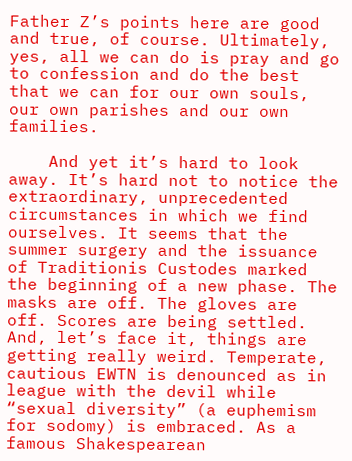Father Z’s points here are good and true, of course. Ultimately, yes, all we can do is pray and go to confession and do the best that we can for our own souls, our own parishes and our own families.

    And yet it’s hard to look away. It’s hard not to notice the extraordinary, unprecedented circumstances in which we find ourselves. It seems that the summer surgery and the issuance of Traditionis Custodes marked the beginning of a new phase. The masks are off. The gloves are off. Scores are being settled. And, let’s face it, things are getting really weird. Temperate, cautious EWTN is denounced as in league with the devil while “sexual diversity” (a euphemism for sodomy) is embraced. As a famous Shakespearean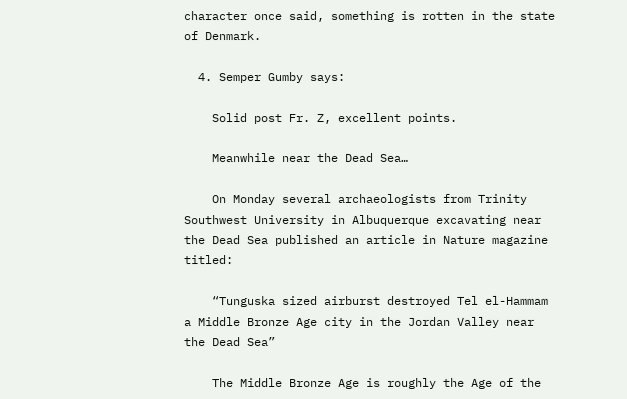character once said, something is rotten in the state of Denmark.

  4. Semper Gumby says:

    Solid post Fr. Z, excellent points.

    Meanwhile near the Dead Sea…

    On Monday several archaeologists from Trinity Southwest University in Albuquerque excavating near the Dead Sea published an article in Nature magazine titled:

    “Tunguska sized airburst destroyed Tel el-Hammam a Middle Bronze Age city in the Jordan Valley near the Dead Sea”

    The Middle Bronze Age is roughly the Age of the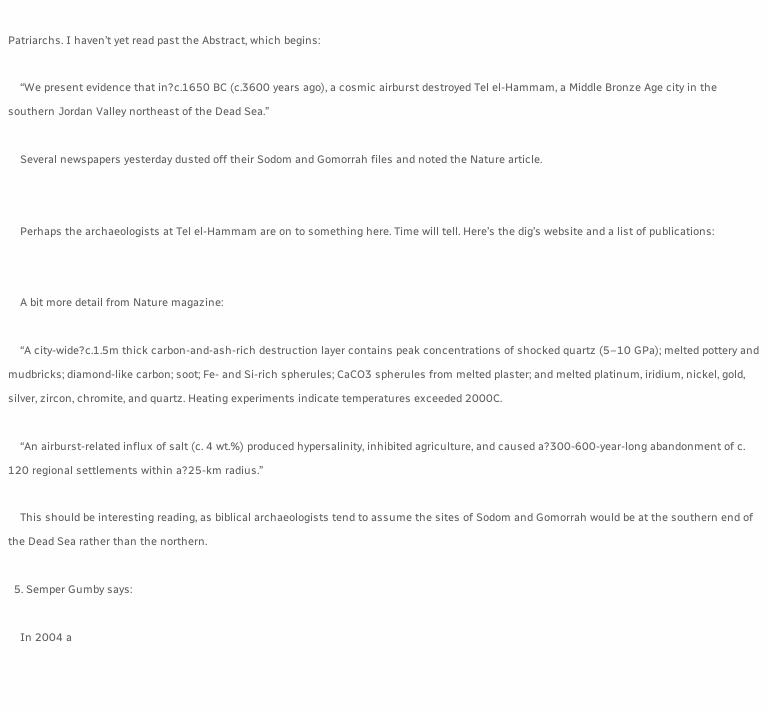Patriarchs. I haven’t yet read past the Abstract, which begins:

    “We present evidence that in?c.1650 BC (c.3600 years ago), a cosmic airburst destroyed Tel el-Hammam, a Middle Bronze Age city in the southern Jordan Valley northeast of the Dead Sea.”

    Several newspapers yesterday dusted off their Sodom and Gomorrah files and noted the Nature article.


    Perhaps the archaeologists at Tel el-Hammam are on to something here. Time will tell. Here’s the dig’s website and a list of publications:


    A bit more detail from Nature magazine:

    “A city-wide?c.1.5m thick carbon-and-ash-rich destruction layer contains peak concentrations of shocked quartz (5–10 GPa); melted pottery and mudbricks; diamond-like carbon; soot; Fe- and Si-rich spherules; CaCO3 spherules from melted plaster; and melted platinum, iridium, nickel, gold, silver, zircon, chromite, and quartz. Heating experiments indicate temperatures exceeded 2000C.

    “An airburst-related influx of salt (c. 4 wt.%) produced hypersalinity, inhibited agriculture, and caused a?300-600-year-long abandonment of c. 120 regional settlements within a?25-km radius.”

    This should be interesting reading, as biblical archaeologists tend to assume the sites of Sodom and Gomorrah would be at the southern end of the Dead Sea rather than the northern.

  5. Semper Gumby says:

    In 2004 a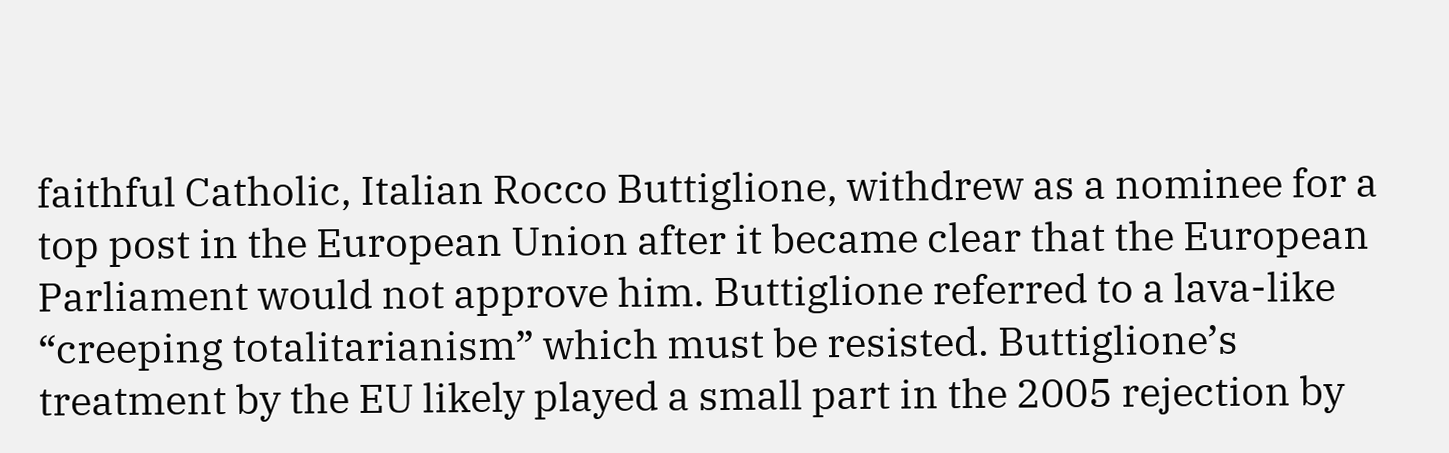faithful Catholic, Italian Rocco Buttiglione, withdrew as a nominee for a top post in the European Union after it became clear that the European Parliament would not approve him. Buttiglione referred to a lava-like “creeping totalitarianism” which must be resisted. Buttiglione’s treatment by the EU likely played a small part in the 2005 rejection by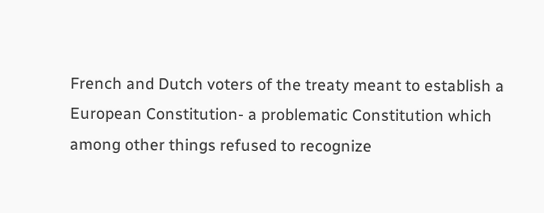French and Dutch voters of the treaty meant to establish a European Constitution- a problematic Constitution which among other things refused to recognize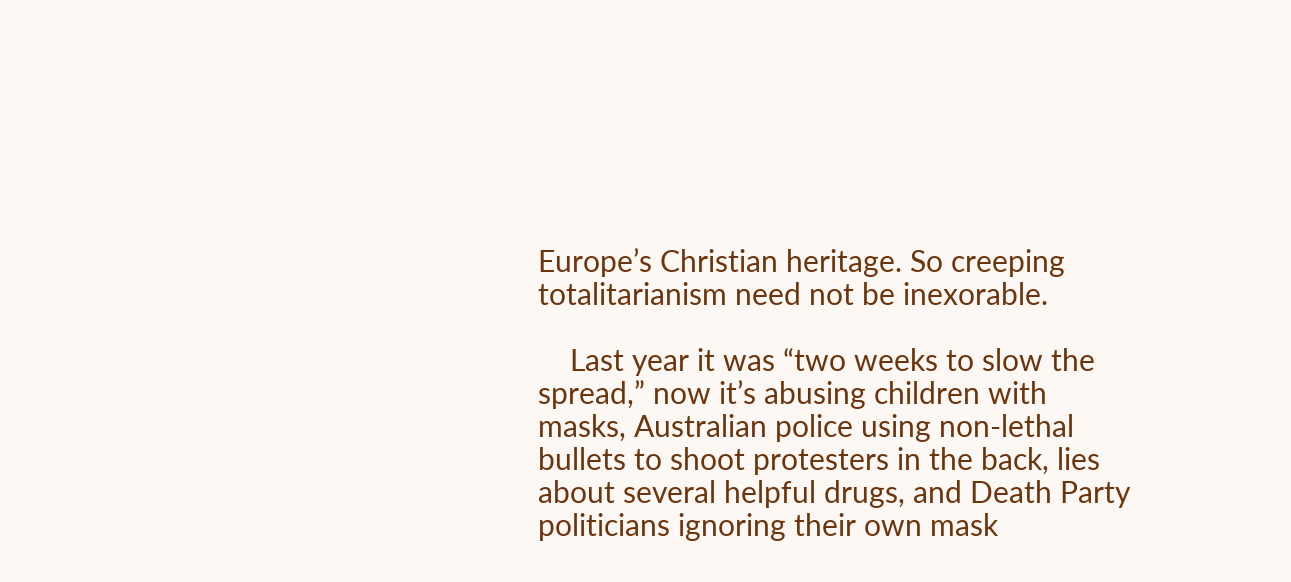Europe’s Christian heritage. So creeping totalitarianism need not be inexorable.

    Last year it was “two weeks to slow the spread,” now it’s abusing children with masks, Australian police using non-lethal bullets to shoot protesters in the back, lies about several helpful drugs, and Death Party politicians ignoring their own mask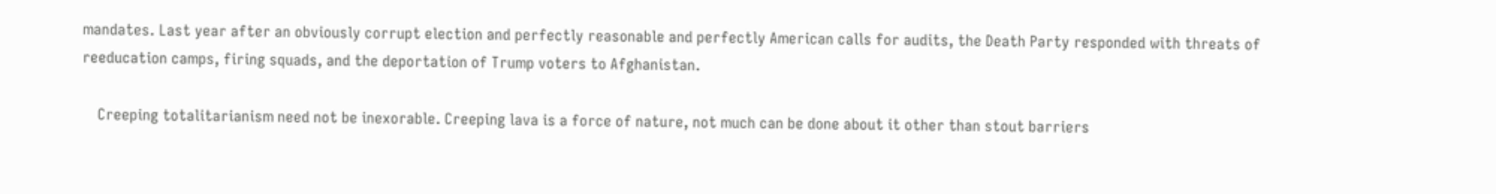mandates. Last year after an obviously corrupt election and perfectly reasonable and perfectly American calls for audits, the Death Party responded with threats of reeducation camps, firing squads, and the deportation of Trump voters to Afghanistan.

    Creeping totalitarianism need not be inexorable. Creeping lava is a force of nature, not much can be done about it other than stout barriers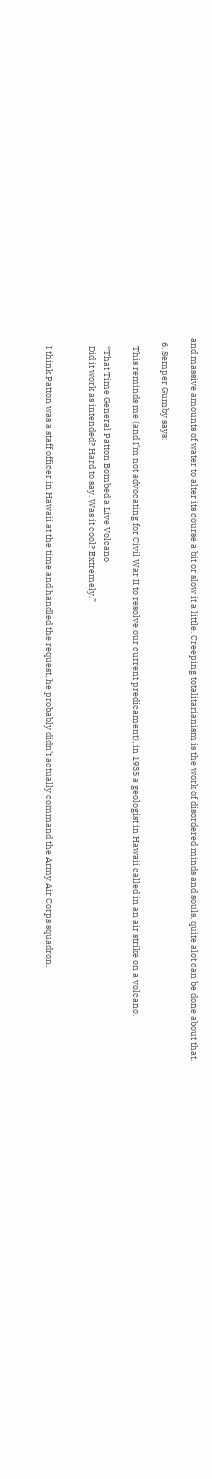and massive amounts of water to alter its course a bit or slow it a little. Creeping totalitarianism is the work of disordered minds and souls, quite alot can be done about that.

  6. Semper Gumby says:

    This reminds me (and I’m not advocating for Civil War II to resolve our current predicament), in 1935 a geologist in Hawaii called in an air strike on a volcano.

    “That Time General Patton Bombed a Live Volcano
    Did it work as intended? Hard to say. Was it cool? Extremely.”


    I think Patton was a staff officer in Hawaii at the time and handled the request, he probably didn’t actually command the Army Air Corps squadron.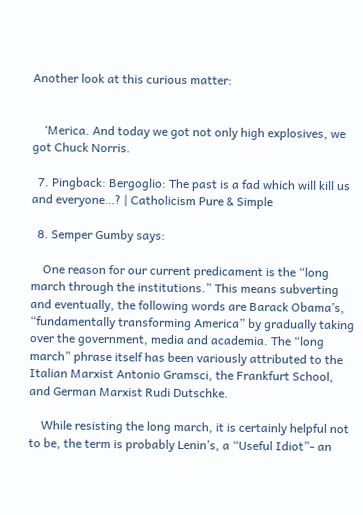Another look at this curious matter:


    ‘Merica. And today we got not only high explosives, we got Chuck Norris.

  7. Pingback: Bergoglio: The past is a fad which will kill us and everyone…? | Catholicism Pure & Simple

  8. Semper Gumby says:

    One reason for our current predicament is the “long march through the institutions.” This means subverting and eventually, the following words are Barack Obama’s, “fundamentally transforming America” by gradually taking over the government, media and academia. The “long march” phrase itself has been variously attributed to the Italian Marxist Antonio Gramsci, the Frankfurt School, and German Marxist Rudi Dutschke.

    While resisting the long march, it is certainly helpful not to be, the term is probably Lenin’s, a “Useful Idiot”- an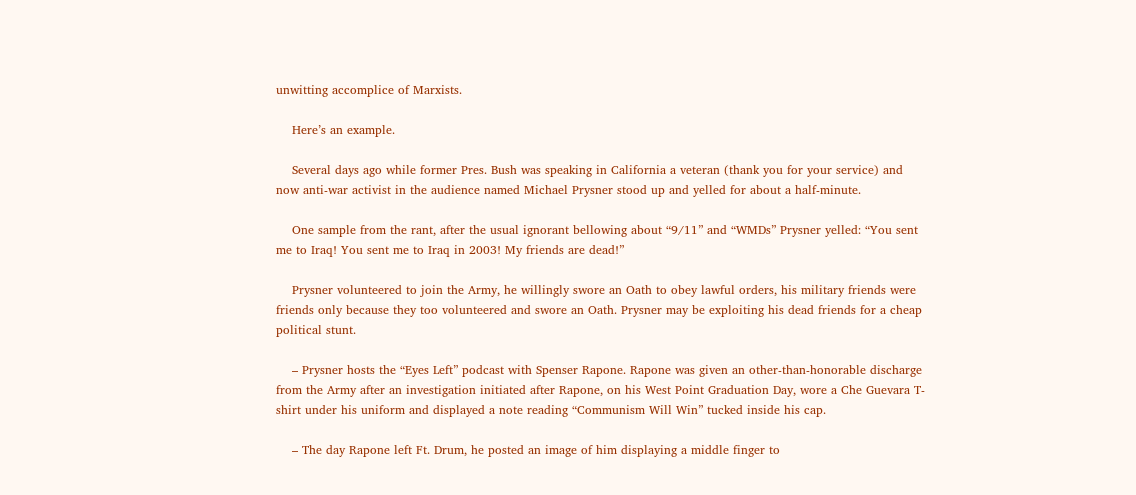unwitting accomplice of Marxists.

    Here’s an example.

    Several days ago while former Pres. Bush was speaking in California a veteran (thank you for your service) and now anti-war activist in the audience named Michael Prysner stood up and yelled for about a half-minute.

    One sample from the rant, after the usual ignorant bellowing about “9/11” and “WMDs” Prysner yelled: “You sent me to Iraq! You sent me to Iraq in 2003! My friends are dead!”

    Prysner volunteered to join the Army, he willingly swore an Oath to obey lawful orders, his military friends were friends only because they too volunteered and swore an Oath. Prysner may be exploiting his dead friends for a cheap political stunt.

    – Prysner hosts the “Eyes Left” podcast with Spenser Rapone. Rapone was given an other-than-honorable discharge from the Army after an investigation initiated after Rapone, on his West Point Graduation Day, wore a Che Guevara T-shirt under his uniform and displayed a note reading “Communism Will Win” tucked inside his cap.

    – The day Rapone left Ft. Drum, he posted an image of him displaying a middle finger to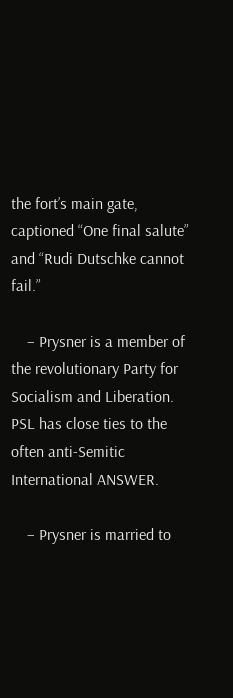the fort’s main gate, captioned “One final salute” and “Rudi Dutschke cannot fail.”

    – Prysner is a member of the revolutionary Party for Socialism and Liberation. PSL has close ties to the often anti-Semitic International ANSWER.

    – Prysner is married to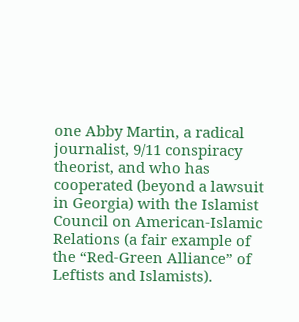one Abby Martin, a radical journalist, 9/11 conspiracy theorist, and who has cooperated (beyond a lawsuit in Georgia) with the Islamist Council on American-Islamic Relations (a fair example of the “Red-Green Alliance” of Leftists and Islamists).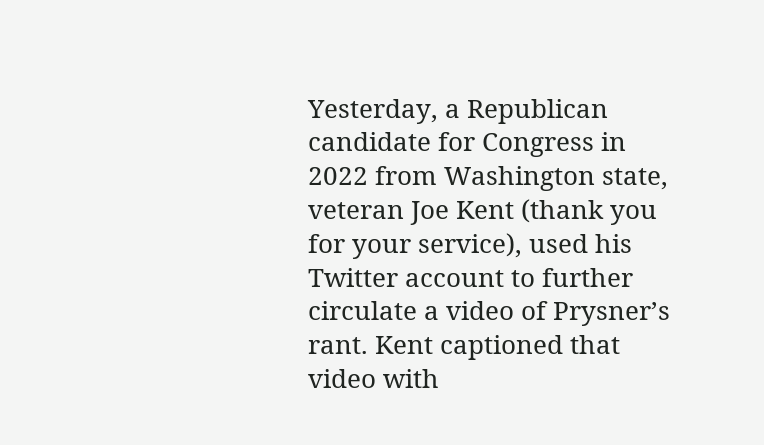Yesterday, a Republican candidate for Congress in 2022 from Washington state, veteran Joe Kent (thank you for your service), used his Twitter account to further circulate a video of Prysner’s rant. Kent captioned that video with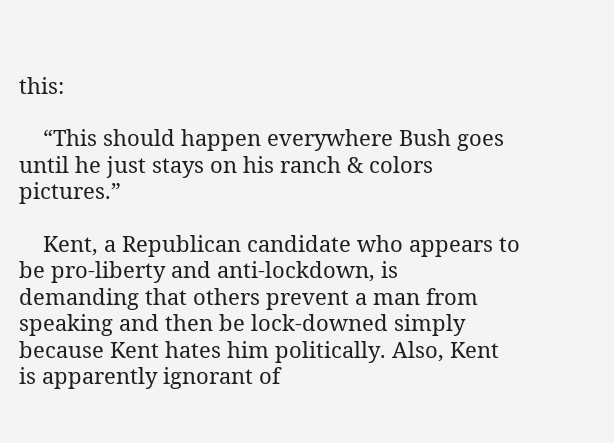this:

    “This should happen everywhere Bush goes until he just stays on his ranch & colors pictures.”

    Kent, a Republican candidate who appears to be pro-liberty and anti-lockdown, is demanding that others prevent a man from speaking and then be lock-downed simply because Kent hates him politically. Also, Kent is apparently ignorant of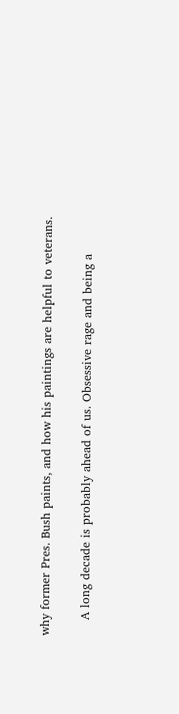why former Pres. Bush paints, and how his paintings are helpful to veterans.

    A long decade is probably ahead of us. Obsessive rage and being a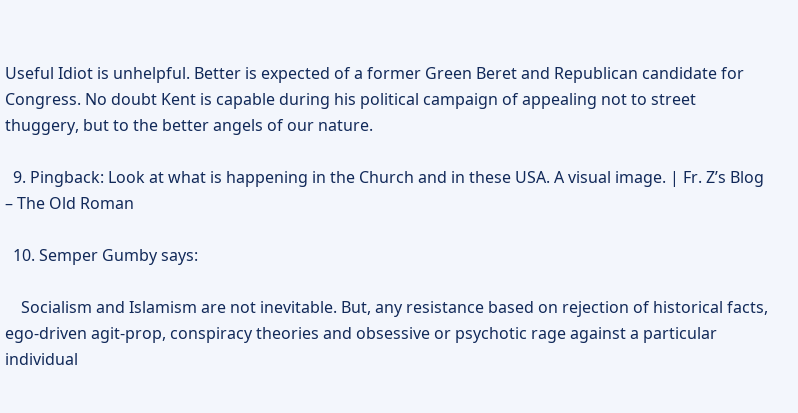Useful Idiot is unhelpful. Better is expected of a former Green Beret and Republican candidate for Congress. No doubt Kent is capable during his political campaign of appealing not to street thuggery, but to the better angels of our nature.

  9. Pingback: Look at what is happening in the Church and in these USA. A visual image. | Fr. Z’s Blog – The Old Roman

  10. Semper Gumby says:

    Socialism and Islamism are not inevitable. But, any resistance based on rejection of historical facts, ego-driven agit-prop, conspiracy theories and obsessive or psychotic rage against a particular individual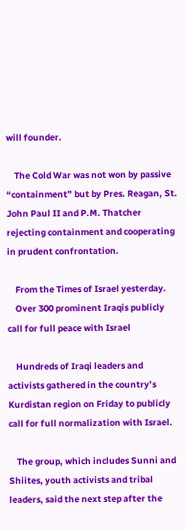will founder.

    The Cold War was not won by passive “containment” but by Pres. Reagan, St. John Paul II and P.M. Thatcher rejecting containment and cooperating in prudent confrontation.

    From the Times of Israel yesterday.
    Over 300 prominent Iraqis publicly call for full peace with Israel

    Hundreds of Iraqi leaders and activists gathered in the country’s Kurdistan region on Friday to publicly call for full normalization with Israel.

    The group, which includes Sunni and Shiites, youth activists and tribal leaders, said the next step after the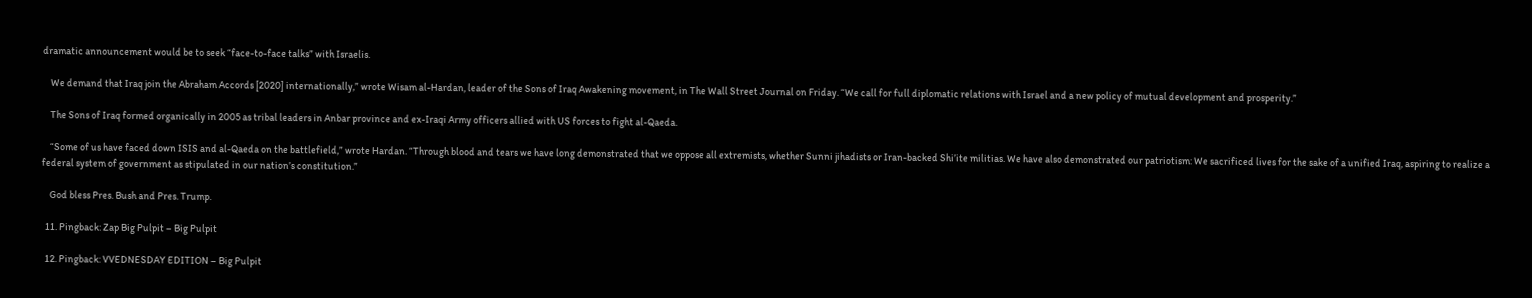dramatic announcement would be to seek “face-to-face talks” with Israelis.

    We demand that Iraq join the Abraham Accords [2020] internationally,” wrote Wisam al-Hardan, leader of the Sons of Iraq Awakening movement, in The Wall Street Journal on Friday. “We call for full diplomatic relations with Israel and a new policy of mutual development and prosperity.”

    The Sons of Iraq formed organically in 2005 as tribal leaders in Anbar province and ex-Iraqi Army officers allied with US forces to fight al-Qaeda.

    “Some of us have faced down ISIS and al-Qaeda on the battlefield,” wrote Hardan. “Through blood and tears we have long demonstrated that we oppose all extremists, whether Sunni jihadists or Iran-backed Shi’ite militias. We have also demonstrated our patriotism: We sacrificed lives for the sake of a unified Iraq, aspiring to realize a federal system of government as stipulated in our nation’s constitution.”

    God bless Pres. Bush and Pres. Trump.

  11. Pingback: Zap Big Pulpit – Big Pulpit

  12. Pingback: VVEDNESDAY EDITION – Big Pulpit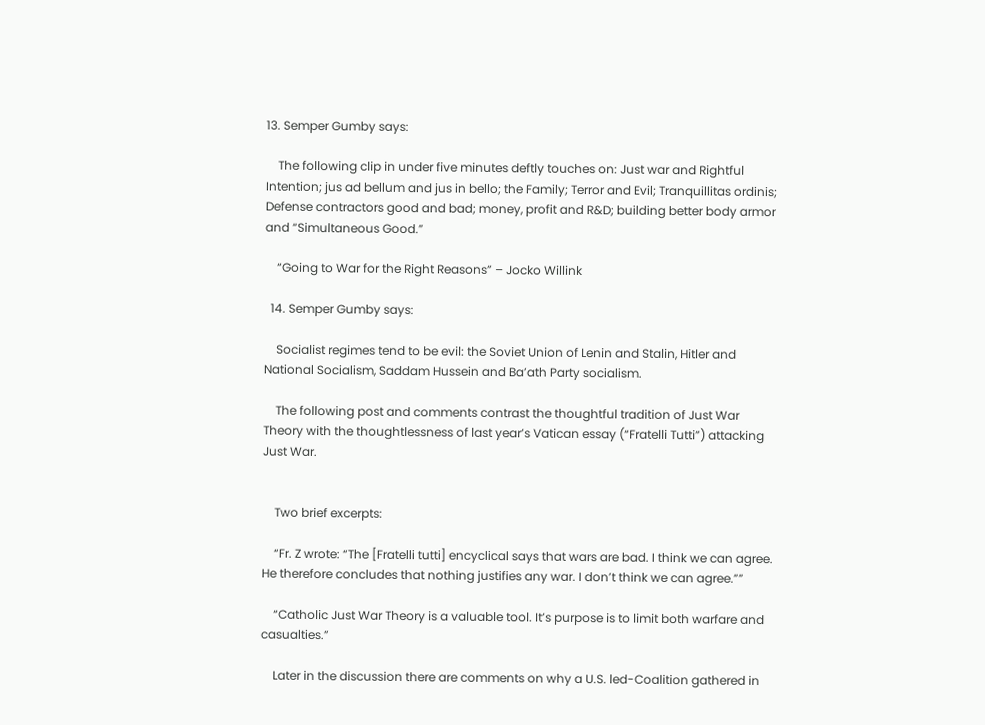13. Semper Gumby says:

    The following clip in under five minutes deftly touches on: Just war and Rightful Intention; jus ad bellum and jus in bello; the Family; Terror and Evil; Tranquillitas ordinis; Defense contractors good and bad; money, profit and R&D; building better body armor and “Simultaneous Good.”

    “Going to War for the Right Reasons” – Jocko Willink

  14. Semper Gumby says:

    Socialist regimes tend to be evil: the Soviet Union of Lenin and Stalin, Hitler and National Socialism, Saddam Hussein and Ba’ath Party socialism.

    The following post and comments contrast the thoughtful tradition of Just War Theory with the thoughtlessness of last year’s Vatican essay (“Fratelli Tutti”) attacking Just War.


    Two brief excerpts:

    “Fr. Z wrote: “The [Fratelli tutti] encyclical says that wars are bad. I think we can agree. He therefore concludes that nothing justifies any war. I don’t think we can agree.””

    “Catholic Just War Theory is a valuable tool. It’s purpose is to limit both warfare and casualties.”

    Later in the discussion there are comments on why a U.S. led-Coalition gathered in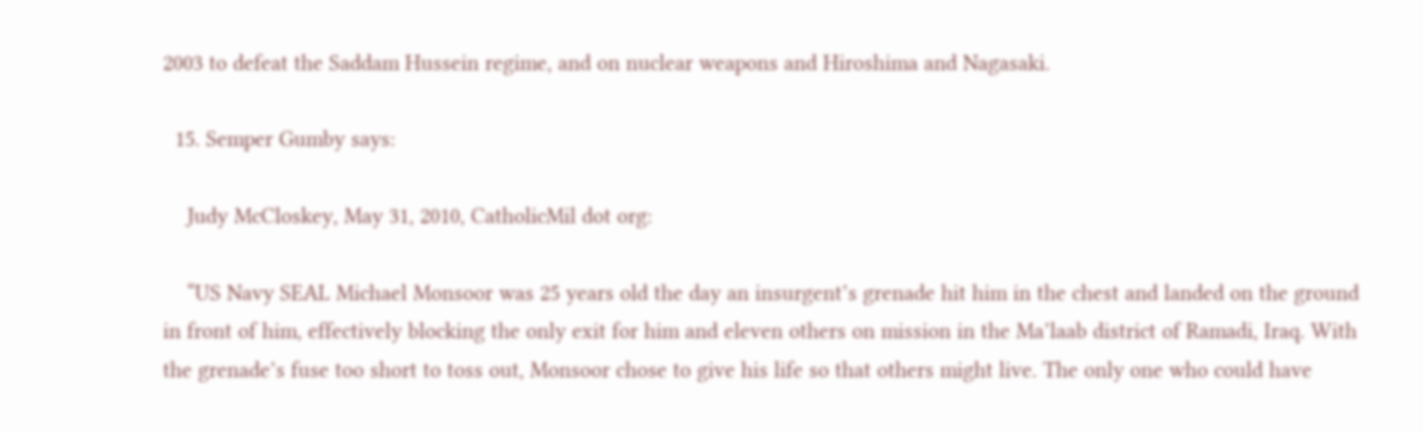2003 to defeat the Saddam Hussein regime, and on nuclear weapons and Hiroshima and Nagasaki.

  15. Semper Gumby says:

    Judy McCloskey, May 31, 2010, CatholicMil dot org:

    “US Navy SEAL Michael Monsoor was 25 years old the day an insurgent’s grenade hit him in the chest and landed on the ground in front of him, effectively blocking the only exit for him and eleven others on mission in the Ma’laab district of Ramadi, Iraq. With the grenade’s fuse too short to toss out, Monsoor chose to give his life so that others might live. The only one who could have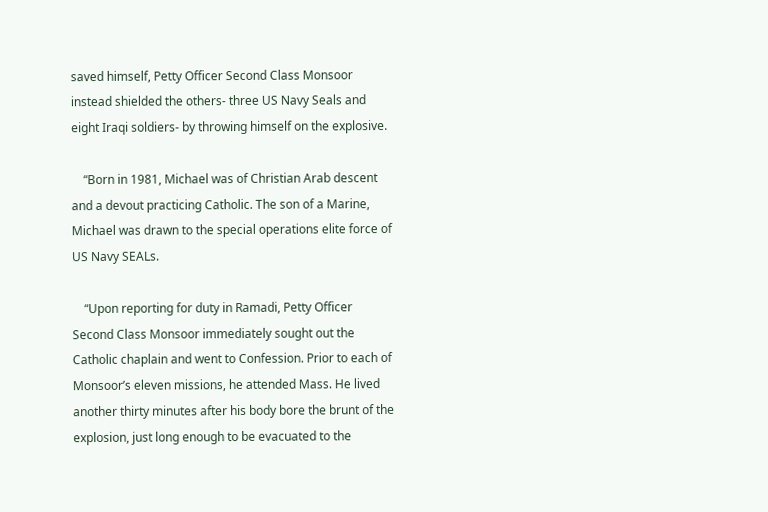saved himself, Petty Officer Second Class Monsoor instead shielded the others- three US Navy Seals and eight Iraqi soldiers- by throwing himself on the explosive.

    “Born in 1981, Michael was of Christian Arab descent and a devout practicing Catholic. The son of a Marine, Michael was drawn to the special operations elite force of US Navy SEALs.

    “Upon reporting for duty in Ramadi, Petty Officer Second Class Monsoor immediately sought out the Catholic chaplain and went to Confession. Prior to each of Monsoor’s eleven missions, he attended Mass. He lived another thirty minutes after his body bore the brunt of the explosion, just long enough to be evacuated to the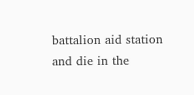battalion aid station and die in the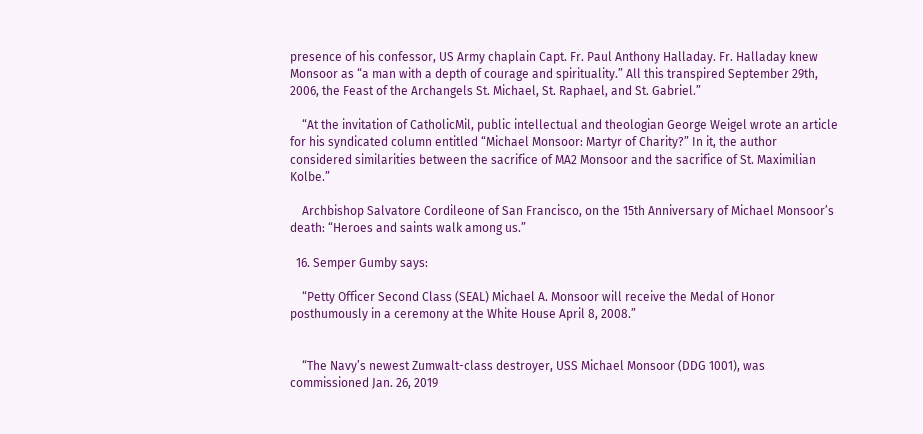presence of his confessor, US Army chaplain Capt. Fr. Paul Anthony Halladay. Fr. Halladay knew Monsoor as “a man with a depth of courage and spirituality.” All this transpired September 29th, 2006, the Feast of the Archangels St. Michael, St. Raphael, and St. Gabriel.”

    “At the invitation of CatholicMil, public intellectual and theologian George Weigel wrote an article for his syndicated column entitled “Michael Monsoor: Martyr of Charity?” In it, the author considered similarities between the sacrifice of MA2 Monsoor and the sacrifice of St. Maximilian Kolbe.”

    Archbishop Salvatore Cordileone of San Francisco, on the 15th Anniversary of Michael Monsoor’s death: “Heroes and saints walk among us.”

  16. Semper Gumby says:

    “Petty Officer Second Class (SEAL) Michael A. Monsoor will receive the Medal of Honor posthumously in a ceremony at the White House April 8, 2008.”


    “The Navy’s newest Zumwalt-class destroyer, USS Michael Monsoor (DDG 1001), was commissioned Jan. 26, 2019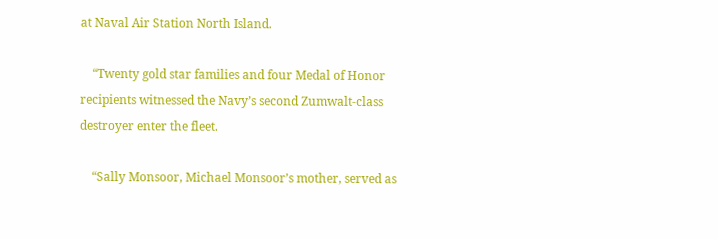at Naval Air Station North Island.

    “Twenty gold star families and four Medal of Honor recipients witnessed the Navy’s second Zumwalt-class destroyer enter the fleet.

    “Sally Monsoor, Michael Monsoor’s mother, served as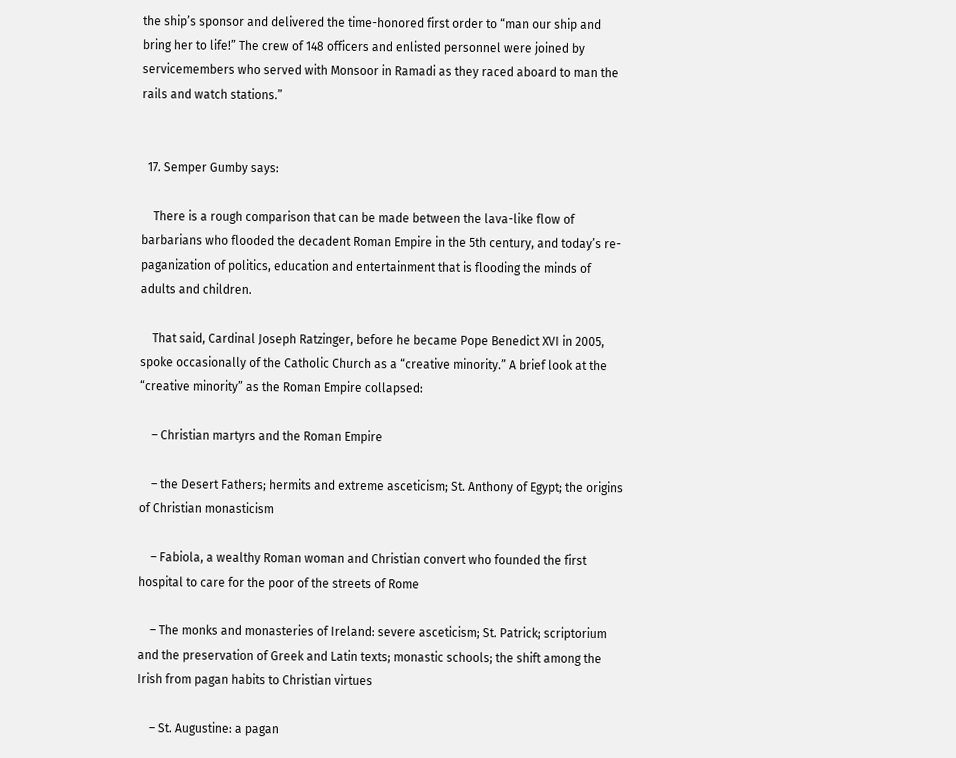the ship’s sponsor and delivered the time-honored first order to “man our ship and bring her to life!” The crew of 148 officers and enlisted personnel were joined by servicemembers who served with Monsoor in Ramadi as they raced aboard to man the rails and watch stations.”


  17. Semper Gumby says:

    There is a rough comparison that can be made between the lava-like flow of barbarians who flooded the decadent Roman Empire in the 5th century, and today’s re-paganization of politics, education and entertainment that is flooding the minds of adults and children.

    That said, Cardinal Joseph Ratzinger, before he became Pope Benedict XVI in 2005, spoke occasionally of the Catholic Church as a “creative minority.” A brief look at the “creative minority” as the Roman Empire collapsed:

    – Christian martyrs and the Roman Empire

    – the Desert Fathers; hermits and extreme asceticism; St. Anthony of Egypt; the origins of Christian monasticism

    – Fabiola, a wealthy Roman woman and Christian convert who founded the first hospital to care for the poor of the streets of Rome

    – The monks and monasteries of Ireland: severe asceticism; St. Patrick; scriptorium and the preservation of Greek and Latin texts; monastic schools; the shift among the Irish from pagan habits to Christian virtues

    – St. Augustine: a pagan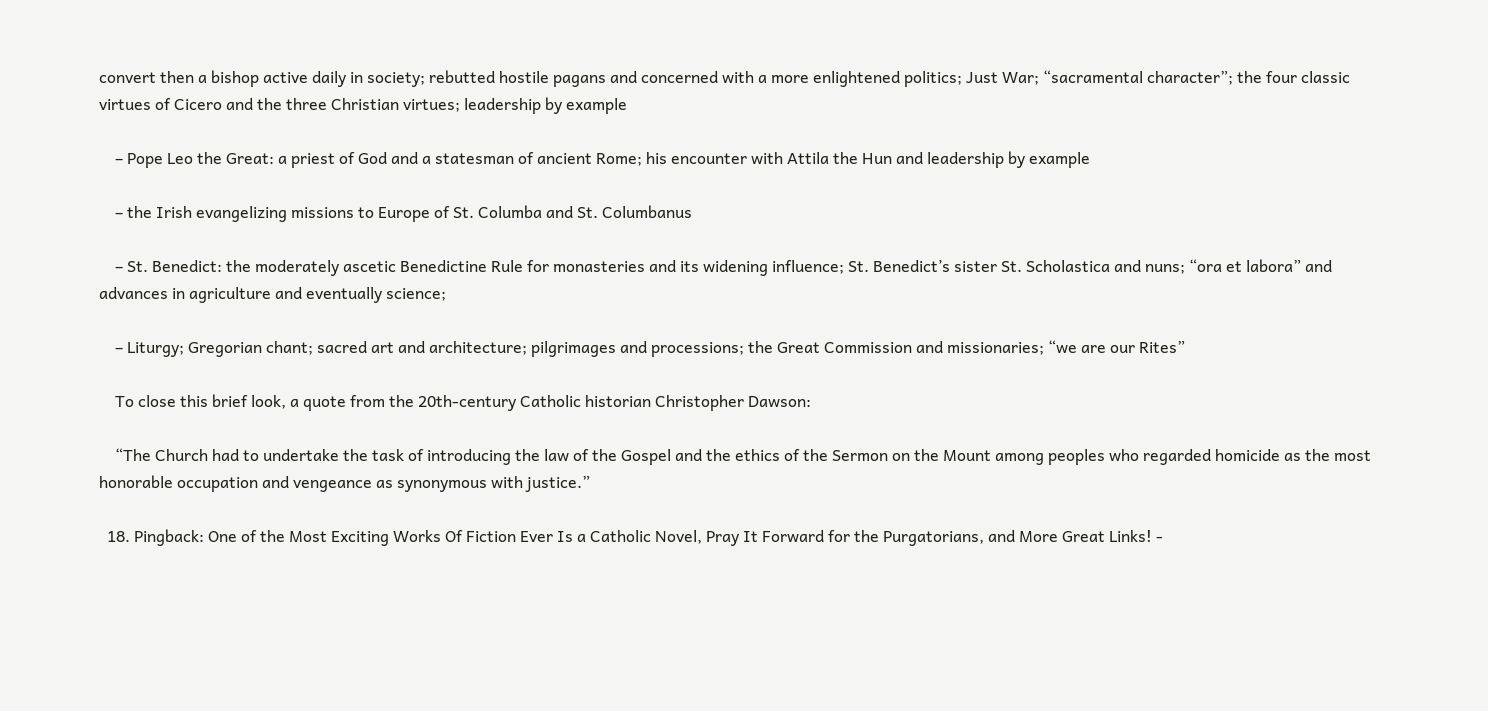convert then a bishop active daily in society; rebutted hostile pagans and concerned with a more enlightened politics; Just War; “sacramental character”; the four classic virtues of Cicero and the three Christian virtues; leadership by example

    – Pope Leo the Great: a priest of God and a statesman of ancient Rome; his encounter with Attila the Hun and leadership by example

    – the Irish evangelizing missions to Europe of St. Columba and St. Columbanus

    – St. Benedict: the moderately ascetic Benedictine Rule for monasteries and its widening influence; St. Benedict’s sister St. Scholastica and nuns; “ora et labora” and advances in agriculture and eventually science;

    – Liturgy; Gregorian chant; sacred art and architecture; pilgrimages and processions; the Great Commission and missionaries; “we are our Rites”

    To close this brief look, a quote from the 20th-century Catholic historian Christopher Dawson:

    “The Church had to undertake the task of introducing the law of the Gospel and the ethics of the Sermon on the Mount among peoples who regarded homicide as the most honorable occupation and vengeance as synonymous with justice.”

  18. Pingback: One of the Most Exciting Works Of Fiction Ever Is a Catholic Novel, Pray It Forward for the Purgatorians, and More Great Links! -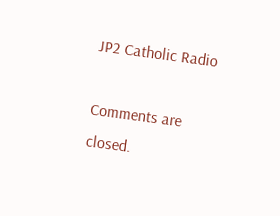JP2 Catholic Radio

Comments are closed.